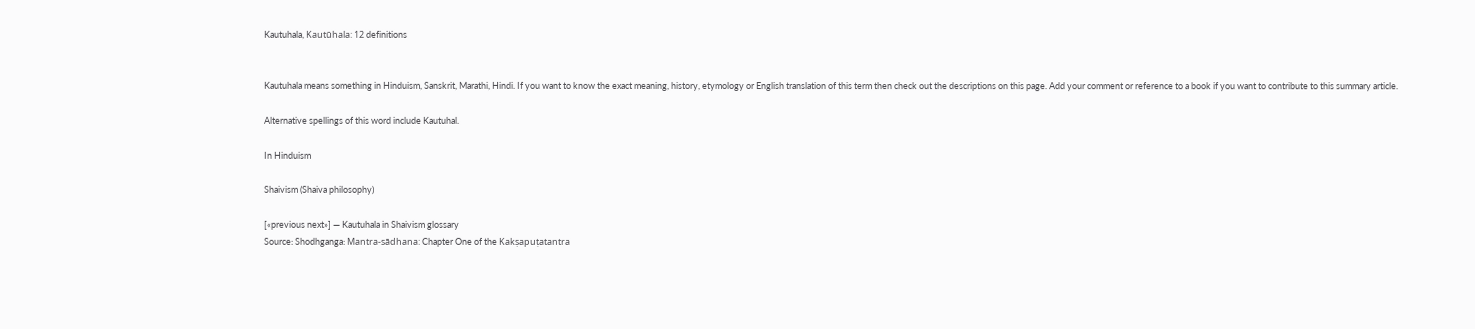Kautuhala, Kautūhala: 12 definitions


Kautuhala means something in Hinduism, Sanskrit, Marathi, Hindi. If you want to know the exact meaning, history, etymology or English translation of this term then check out the descriptions on this page. Add your comment or reference to a book if you want to contribute to this summary article.

Alternative spellings of this word include Kautuhal.

In Hinduism

Shaivism (Shaiva philosophy)

[«previous next»] — Kautuhala in Shaivism glossary
Source: Shodhganga: Mantra-sādhana: Chapter One of the Kakṣapuṭatantra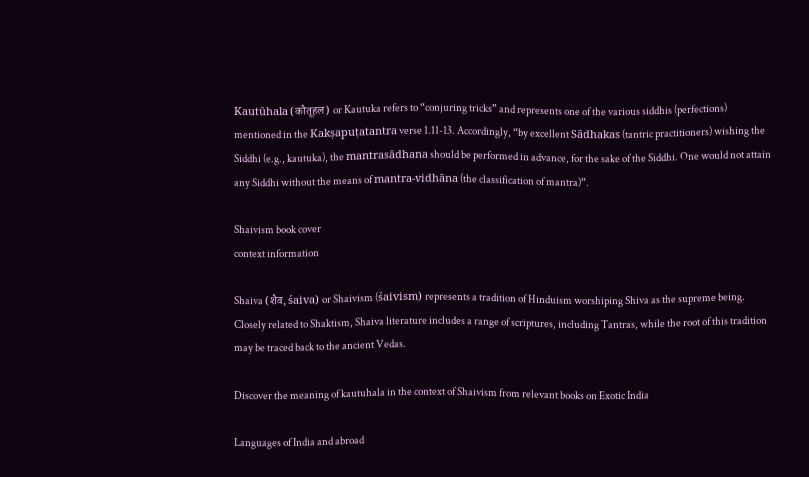Kautūhala (कौतूहल) or Kautuka refers to “conjuring tricks” and represents one of the various siddhis (perfections) mentioned in the Kakṣapuṭatantra verse 1.11-13. Accordingly, “by excellent Sādhakas (tantric practitioners) wishing the Siddhi (e.g., kautuka), the mantrasādhana should be performed in advance, for the sake of the Siddhi. One would not attain any Siddhi without the means of mantra-vidhāna (the classification of mantra)”.

Shaivism book cover
context information

Shaiva (शैव, śaiva) or Shaivism (śaivism) represents a tradition of Hinduism worshiping Shiva as the supreme being. Closely related to Shaktism, Shaiva literature includes a range of scriptures, including Tantras, while the root of this tradition may be traced back to the ancient Vedas.

Discover the meaning of kautuhala in the context of Shaivism from relevant books on Exotic India

Languages of India and abroad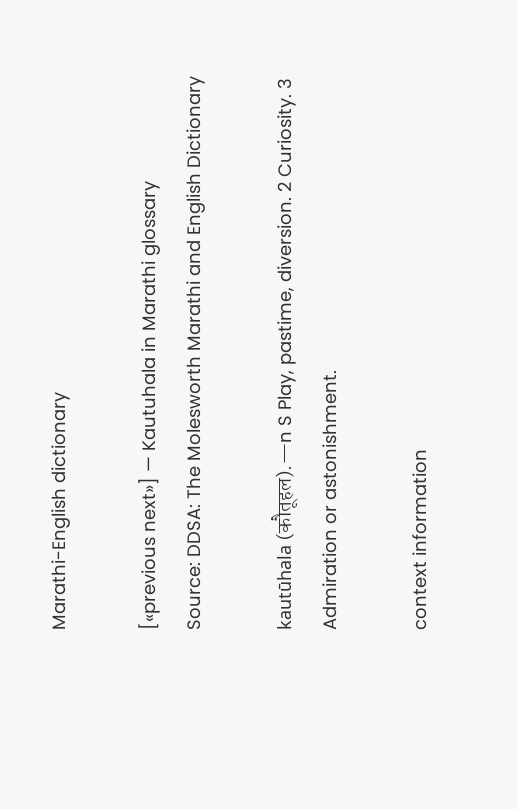Marathi-English dictionary

[«previous next»] — Kautuhala in Marathi glossary
Source: DDSA: The Molesworth Marathi and English Dictionary

kautūhala (कौतूहल).—n S Play, pastime, diversion. 2 Curiosity. 3 Admiration or astonishment.

context information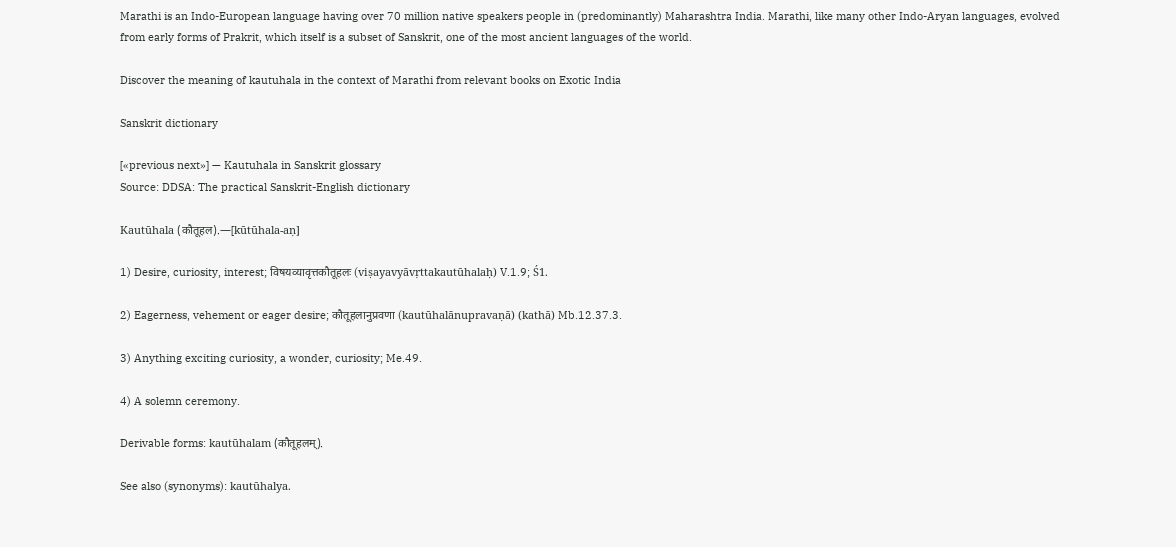Marathi is an Indo-European language having over 70 million native speakers people in (predominantly) Maharashtra India. Marathi, like many other Indo-Aryan languages, evolved from early forms of Prakrit, which itself is a subset of Sanskrit, one of the most ancient languages of the world.

Discover the meaning of kautuhala in the context of Marathi from relevant books on Exotic India

Sanskrit dictionary

[«previous next»] — Kautuhala in Sanskrit glossary
Source: DDSA: The practical Sanskrit-English dictionary

Kautūhala (कौतूहल).—[kūtūhala-aṇ]

1) Desire, curiosity, interest; विषयव्यावृत्तकौतूहलः (viṣayavyāvṛttakautūhalaḥ) V.1.9; Ś1.

2) Eagerness, vehement or eager desire; कौतूहलानुप्रवणा (kautūhalānupravaṇā) (kathā) Mb.12.37.3.

3) Anything exciting curiosity, a wonder, curiosity; Me.49.

4) A solemn ceremony.

Derivable forms: kautūhalam (कौतूहलम्).

See also (synonyms): kautūhalya.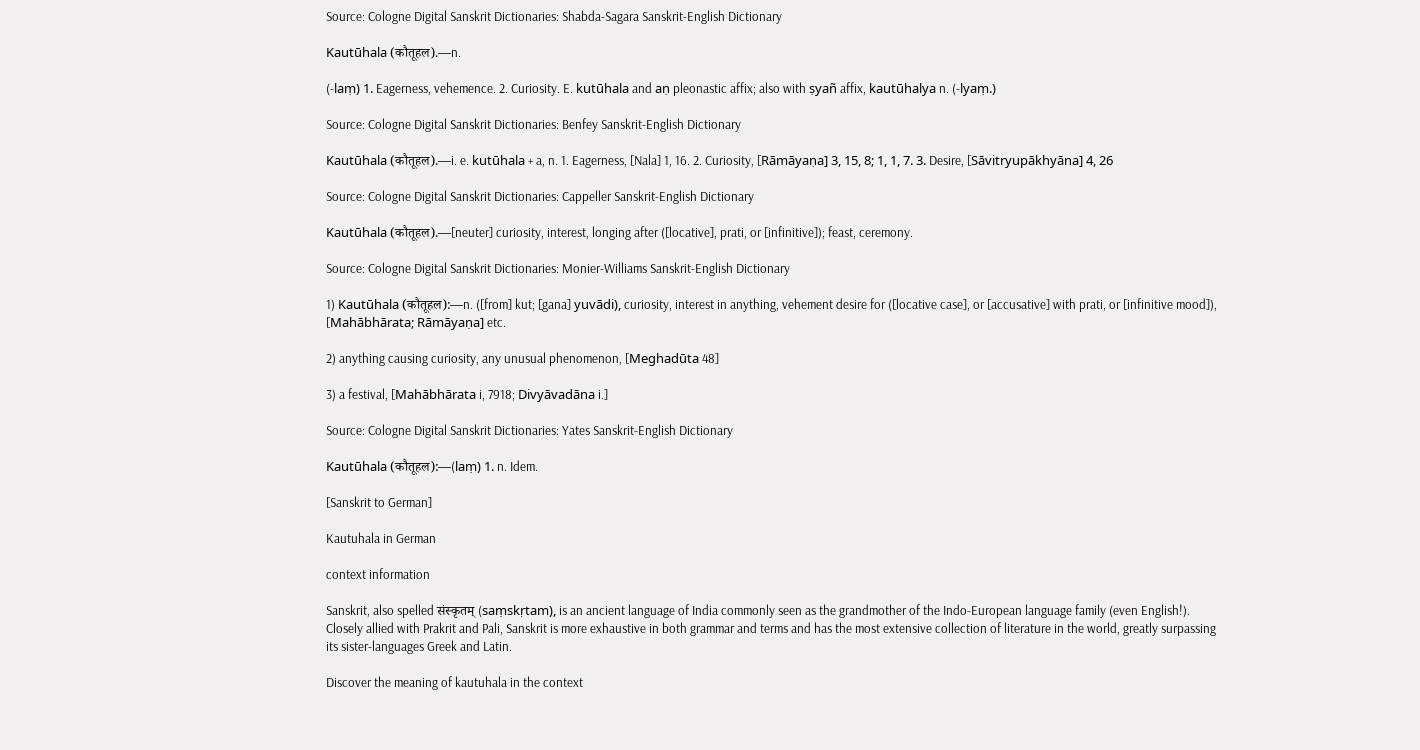Source: Cologne Digital Sanskrit Dictionaries: Shabda-Sagara Sanskrit-English Dictionary

Kautūhala (कौतूहल).—n.

(-laṃ) 1. Eagerness, vehemence. 2. Curiosity. E. kutūhala and aṇ pleonastic affix; also with ṣyañ affix, kautūhalya n. (-lyaṃ.)

Source: Cologne Digital Sanskrit Dictionaries: Benfey Sanskrit-English Dictionary

Kautūhala (कौतूहल).—i. e. kutūhala + a, n. 1. Eagerness, [Nala] 1, 16. 2. Curiosity, [Rāmāyaṇa] 3, 15, 8; 1, 1, 7. 3. Desire, [Sāvitryupākhyāna] 4, 26

Source: Cologne Digital Sanskrit Dictionaries: Cappeller Sanskrit-English Dictionary

Kautūhala (कौतूहल).—[neuter] curiosity, interest, longing after ([locative], prati, or [infinitive]); feast, ceremony.

Source: Cologne Digital Sanskrit Dictionaries: Monier-Williams Sanskrit-English Dictionary

1) Kautūhala (कौतूहल):—n. ([from] kut; [gana] yuvādi), curiosity, interest in anything, vehement desire for ([locative case], or [accusative] with prati, or [infinitive mood]), [Mahābhārata; Rāmāyaṇa] etc.

2) anything causing curiosity, any unusual phenomenon, [Meghadūta 48]

3) a festival, [Mahābhārata i, 7918; Divyāvadāna i.]

Source: Cologne Digital Sanskrit Dictionaries: Yates Sanskrit-English Dictionary

Kautūhala (कौतूहल):—(laṃ) 1. n. Idem.

[Sanskrit to German]

Kautuhala in German

context information

Sanskrit, also spelled संस्कृतम् (saṃskṛtam), is an ancient language of India commonly seen as the grandmother of the Indo-European language family (even English!). Closely allied with Prakrit and Pali, Sanskrit is more exhaustive in both grammar and terms and has the most extensive collection of literature in the world, greatly surpassing its sister-languages Greek and Latin.

Discover the meaning of kautuhala in the context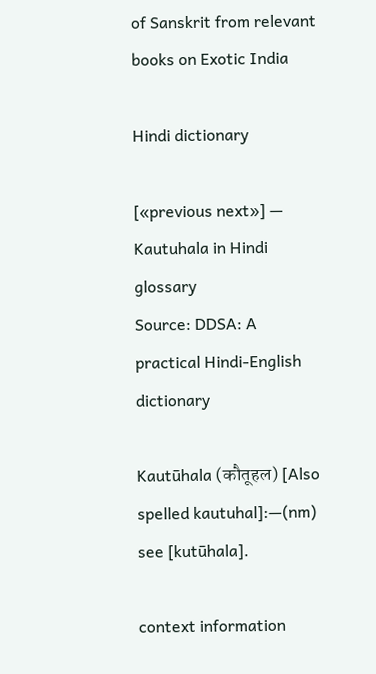of Sanskrit from relevant books on Exotic India

Hindi dictionary

[«previous next»] — Kautuhala in Hindi glossary
Source: DDSA: A practical Hindi-English dictionary

Kautūhala (कौतूहल) [Also spelled kautuhal]:—(nm) see [kutūhala].

context information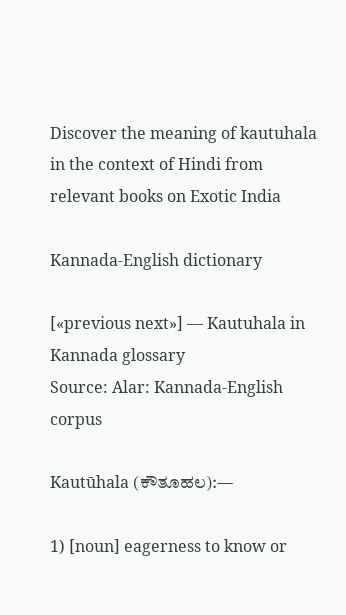Discover the meaning of kautuhala in the context of Hindi from relevant books on Exotic India

Kannada-English dictionary

[«previous next»] — Kautuhala in Kannada glossary
Source: Alar: Kannada-English corpus

Kautūhala (ಕೌತೂಹಲ):—

1) [noun] eagerness to know or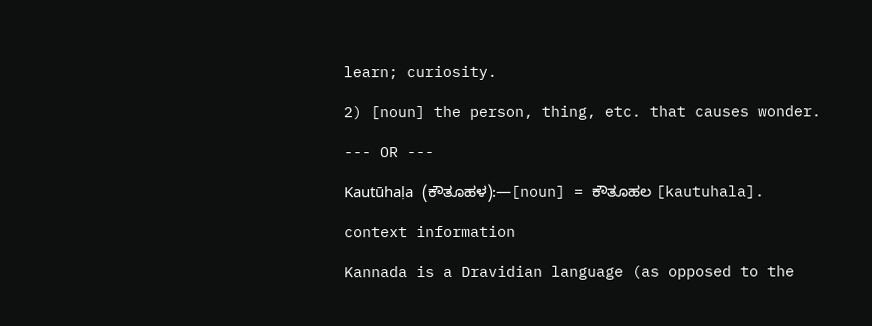learn; curiosity.

2) [noun] the person, thing, etc. that causes wonder.

--- OR ---

Kautūhaḷa (ಕೌತೂಹಳ):—[noun] = ಕೌತೂಹಲ [kautuhala].

context information

Kannada is a Dravidian language (as opposed to the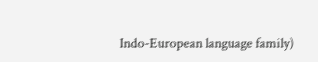Indo-European language family)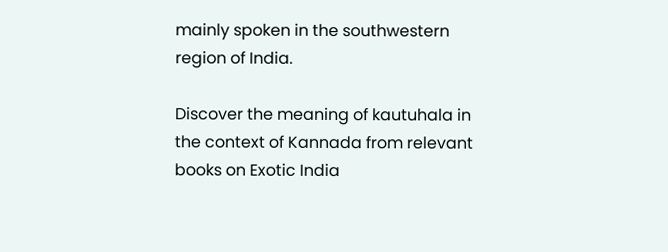mainly spoken in the southwestern region of India.

Discover the meaning of kautuhala in the context of Kannada from relevant books on Exotic India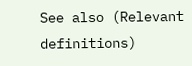See also (Relevant definitions)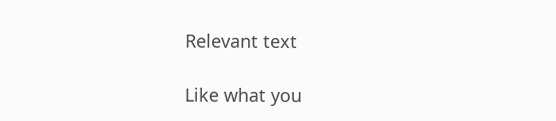Relevant text

Like what you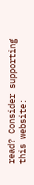read? Consider supporting this website: